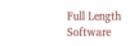Full Length Software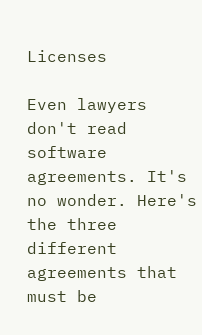Licenses

Even lawyers don't read software agreements. It's no wonder. Here's the three different agreements that must be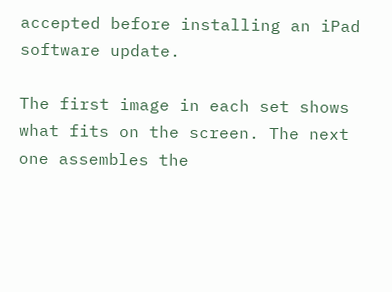accepted before installing an iPad software update.

The first image in each set shows what fits on the screen. The next one assembles the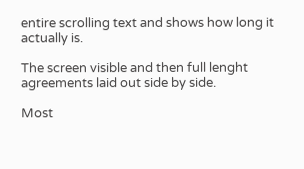entire scrolling text and shows how long it actually is.

The screen visible and then full lenght agreements laid out side by side.

Most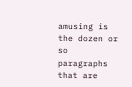amusing is the dozen or so paragraphs that are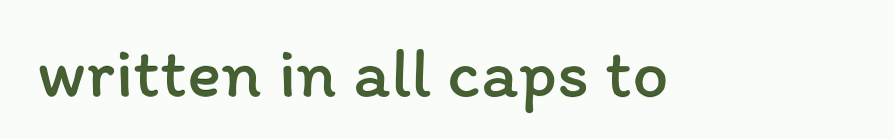written in all caps to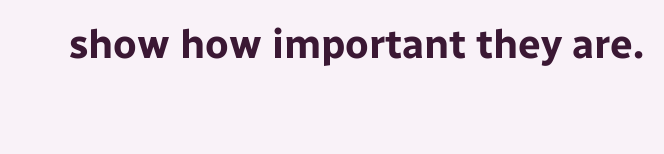show how important they are.